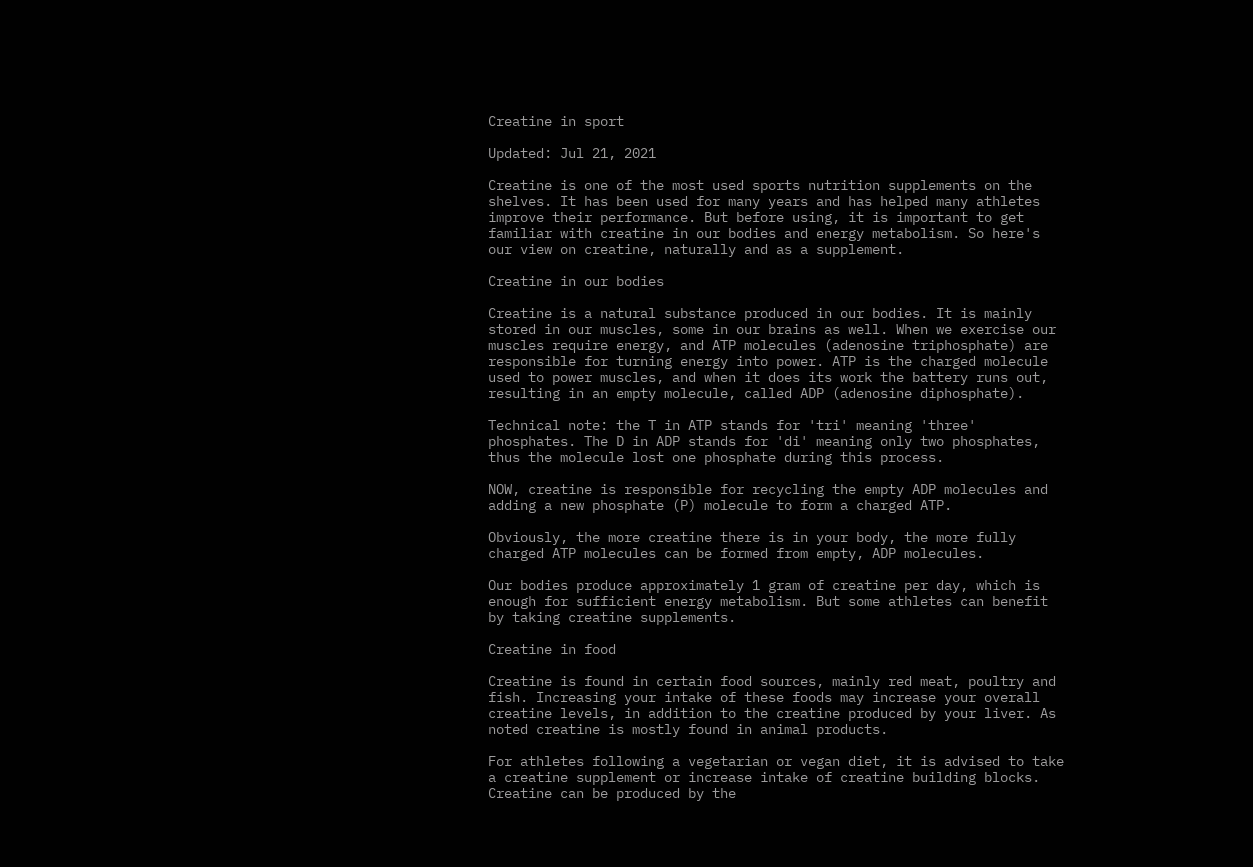Creatine in sport

Updated: Jul 21, 2021

Creatine is one of the most used sports nutrition supplements on the shelves. It has been used for many years and has helped many athletes improve their performance. But before using, it is important to get familiar with creatine in our bodies and energy metabolism. So here's our view on creatine, naturally and as a supplement.

Creatine in our bodies

Creatine is a natural substance produced in our bodies. It is mainly stored in our muscles, some in our brains as well. When we exercise our muscles require energy, and ATP molecules (adenosine triphosphate) are responsible for turning energy into power. ATP is the charged molecule used to power muscles, and when it does its work the battery runs out, resulting in an empty molecule, called ADP (adenosine diphosphate).

Technical note: the T in ATP stands for 'tri' meaning 'three' phosphates. The D in ADP stands for 'di' meaning only two phosphates, thus the molecule lost one phosphate during this process.

NOW, creatine is responsible for recycling the empty ADP molecules and adding a new phosphate (P) molecule to form a charged ATP.

Obviously, the more creatine there is in your body, the more fully charged ATP molecules can be formed from empty, ADP molecules.

Our bodies produce approximately 1 gram of creatine per day, which is enough for sufficient energy metabolism. But some athletes can benefit by taking creatine supplements.

Creatine in food

Creatine is found in certain food sources, mainly red meat, poultry and fish. Increasing your intake of these foods may increase your overall creatine levels, in addition to the creatine produced by your liver. As noted creatine is mostly found in animal products.

For athletes following a vegetarian or vegan diet, it is advised to take a creatine supplement or increase intake of creatine building blocks. Creatine can be produced by the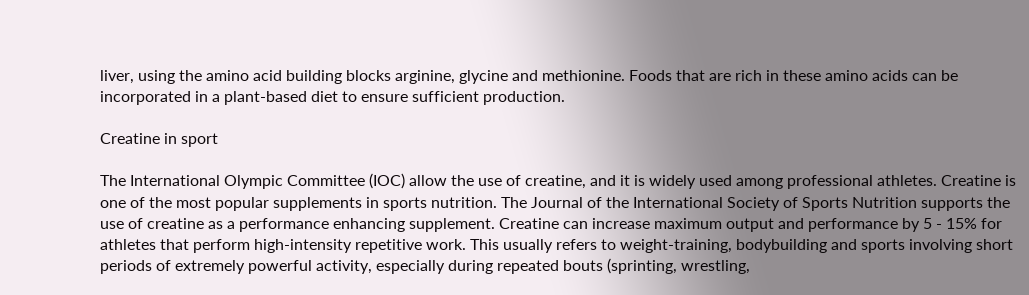liver, using the amino acid building blocks arginine, glycine and methionine. Foods that are rich in these amino acids can be incorporated in a plant-based diet to ensure sufficient production.

Creatine in sport

The International Olympic Committee (IOC) allow the use of creatine, and it is widely used among professional athletes. Creatine is one of the most popular supplements in sports nutrition. The Journal of the International Society of Sports Nutrition supports the use of creatine as a performance enhancing supplement. Creatine can increase maximum output and performance by 5 - 15% for athletes that perform high-intensity repetitive work. This usually refers to weight-training, bodybuilding and sports involving short periods of extremely powerful activity, especially during repeated bouts (sprinting, wrestling,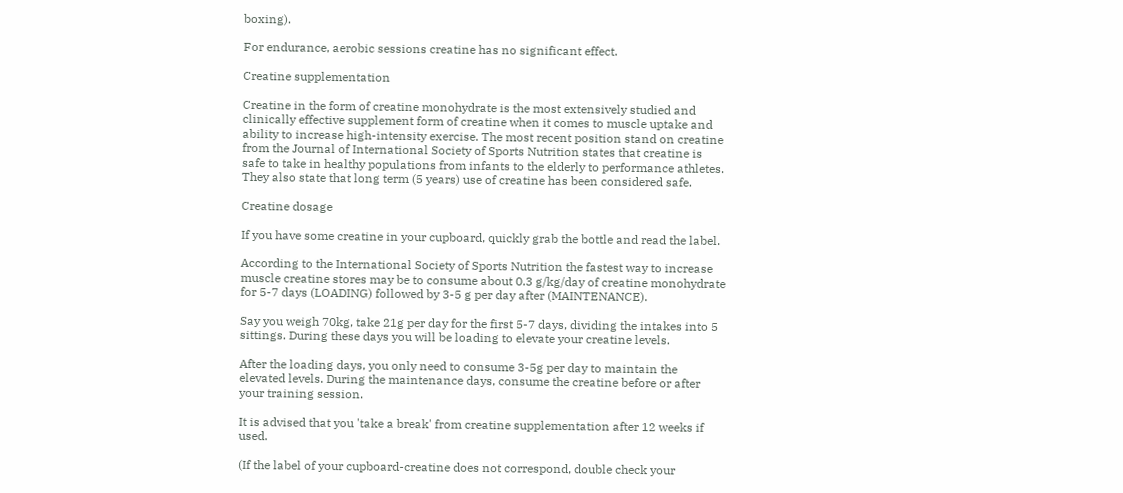boxing).

For endurance, aerobic sessions creatine has no significant effect.

Creatine supplementation

Creatine in the form of creatine monohydrate is the most extensively studied and clinically effective supplement form of creatine when it comes to muscle uptake and ability to increase high-intensity exercise. The most recent position stand on creatine from the Journal of International Society of Sports Nutrition states that creatine is safe to take in healthy populations from infants to the elderly to performance athletes. They also state that long term (5 years) use of creatine has been considered safe.

Creatine dosage

If you have some creatine in your cupboard, quickly grab the bottle and read the label.

According to the International Society of Sports Nutrition the fastest way to increase muscle creatine stores may be to consume about 0.3 g/kg/day of creatine monohydrate for 5-7 days (LOADING) followed by 3-5 g per day after (MAINTENANCE).

Say you weigh 70kg, take 21g per day for the first 5-7 days, dividing the intakes into 5 sittings. During these days you will be loading to elevate your creatine levels.

After the loading days, you only need to consume 3-5g per day to maintain the elevated levels. During the maintenance days, consume the creatine before or after your training session.

It is advised that you 'take a break' from creatine supplementation after 12 weeks if used.

(If the label of your cupboard-creatine does not correspond, double check your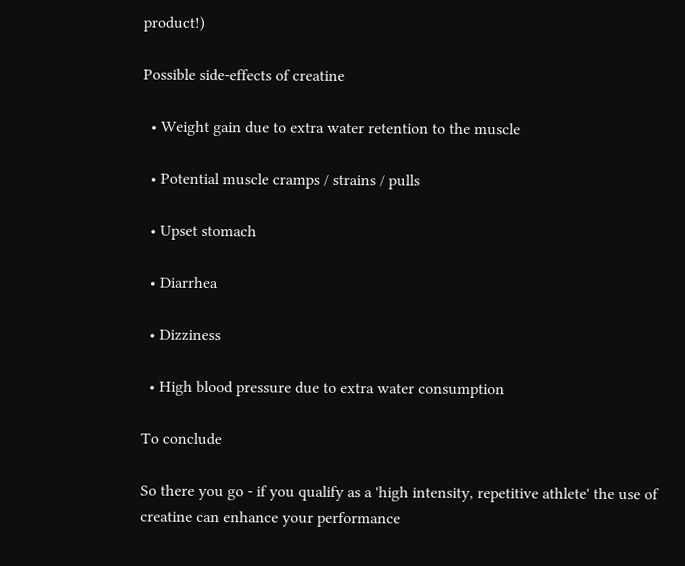product!)

Possible side-effects of creatine

  • Weight gain due to extra water retention to the muscle

  • Potential muscle cramps / strains / pulls

  • Upset stomach

  • Diarrhea

  • Dizziness

  • High blood pressure due to extra water consumption

To conclude

So there you go - if you qualify as a 'high intensity, repetitive athlete' the use of creatine can enhance your performance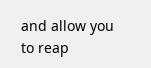and allow you to reap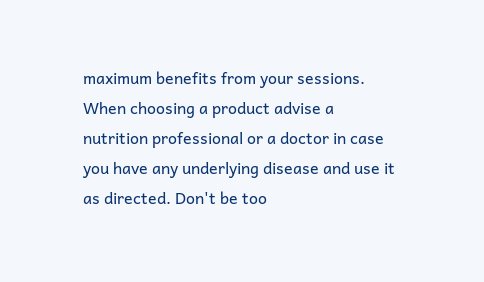maximum benefits from your sessions. When choosing a product advise a nutrition professional or a doctor in case you have any underlying disease and use it as directed. Don't be too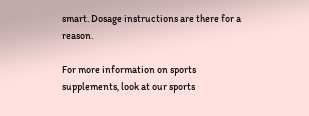smart. Dosage instructions are there for a reason.

For more information on sports supplements, look at our sports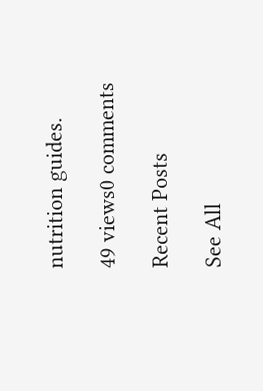nutrition guides.

49 views0 comments

Recent Posts

See All